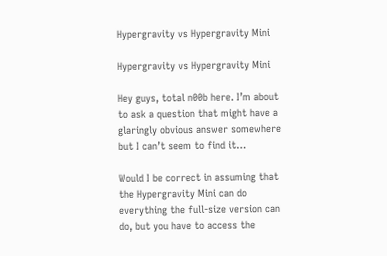Hypergravity vs Hypergravity Mini

Hypergravity vs Hypergravity Mini

Hey guys, total n00b here. I’m about to ask a question that might have a glaringly obvious answer somewhere but I can’t seem to find it…

Would I be correct in assuming that the Hypergravity Mini can do everything the full-size version can do, but you have to access the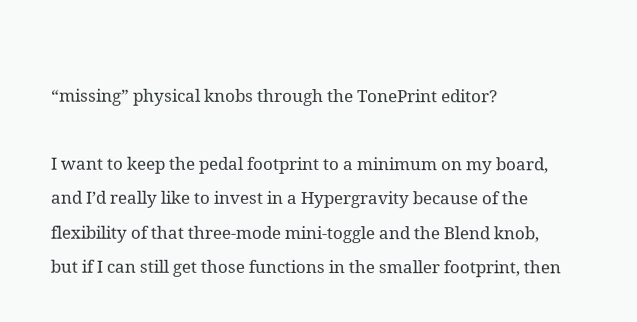“missing” physical knobs through the TonePrint editor?

I want to keep the pedal footprint to a minimum on my board, and I’d really like to invest in a Hypergravity because of the flexibility of that three-mode mini-toggle and the Blend knob, but if I can still get those functions in the smaller footprint, then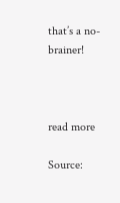that’s a no-brainer!



read more

Source: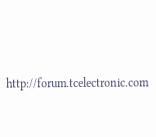http://forum.tcelectronic.com